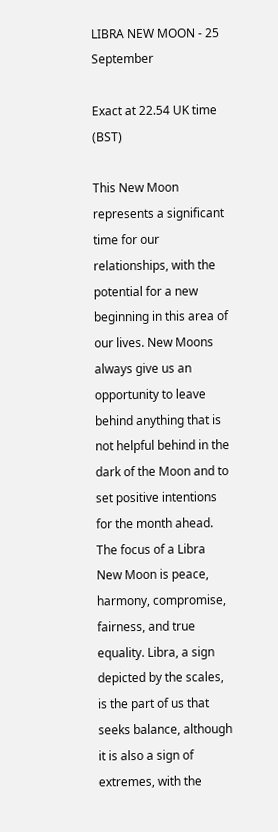LIBRA NEW MOON - 25 September

Exact at 22.54 UK time (BST)

This New Moon represents a significant time for our relationships, with the potential for a new beginning in this area of our lives. New Moons always give us an opportunity to leave behind anything that is not helpful behind in the dark of the Moon and to set positive intentions for the month ahead. The focus of a Libra New Moon is peace, harmony, compromise, fairness, and true equality. Libra, a sign depicted by the scales, is the part of us that seeks balance, although it is also a sign of extremes, with the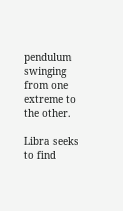pendulum swinging from one extreme to the other.

Libra seeks to find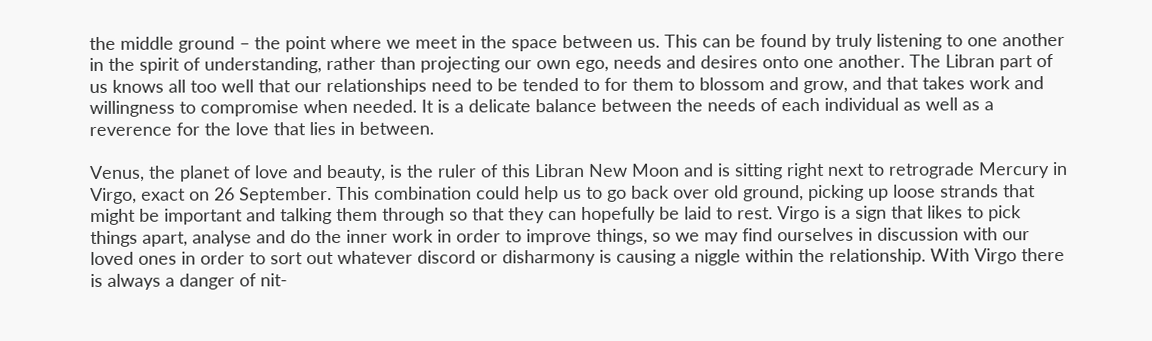the middle ground – the point where we meet in the space between us. This can be found by truly listening to one another in the spirit of understanding, rather than projecting our own ego, needs and desires onto one another. The Libran part of us knows all too well that our relationships need to be tended to for them to blossom and grow, and that takes work and willingness to compromise when needed. It is a delicate balance between the needs of each individual as well as a reverence for the love that lies in between.

Venus, the planet of love and beauty, is the ruler of this Libran New Moon and is sitting right next to retrograde Mercury in Virgo, exact on 26 September. This combination could help us to go back over old ground, picking up loose strands that might be important and talking them through so that they can hopefully be laid to rest. Virgo is a sign that likes to pick things apart, analyse and do the inner work in order to improve things, so we may find ourselves in discussion with our loved ones in order to sort out whatever discord or disharmony is causing a niggle within the relationship. With Virgo there is always a danger of nit-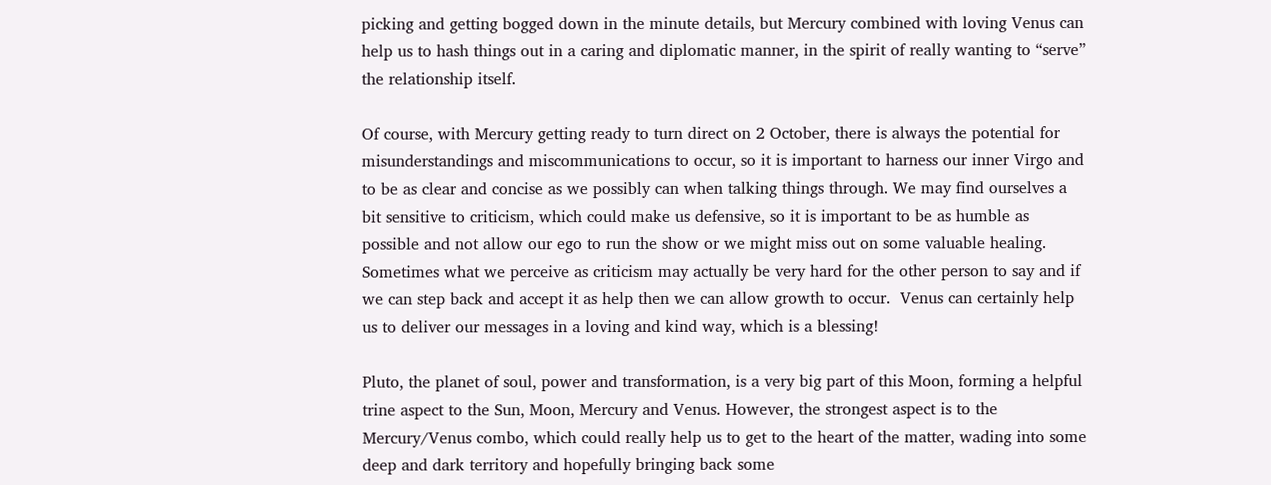picking and getting bogged down in the minute details, but Mercury combined with loving Venus can help us to hash things out in a caring and diplomatic manner, in the spirit of really wanting to “serve” the relationship itself.

Of course, with Mercury getting ready to turn direct on 2 October, there is always the potential for misunderstandings and miscommunications to occur, so it is important to harness our inner Virgo and to be as clear and concise as we possibly can when talking things through. We may find ourselves a bit sensitive to criticism, which could make us defensive, so it is important to be as humble as possible and not allow our ego to run the show or we might miss out on some valuable healing. Sometimes what we perceive as criticism may actually be very hard for the other person to say and if we can step back and accept it as help then we can allow growth to occur.  Venus can certainly help us to deliver our messages in a loving and kind way, which is a blessing!

Pluto, the planet of soul, power and transformation, is a very big part of this Moon, forming a helpful trine aspect to the Sun, Moon, Mercury and Venus. However, the strongest aspect is to the Mercury/Venus combo, which could really help us to get to the heart of the matter, wading into some deep and dark territory and hopefully bringing back some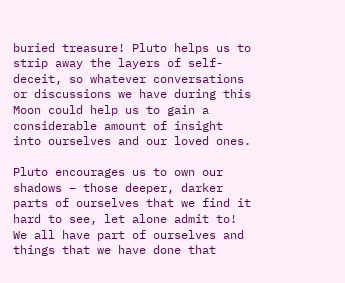buried treasure! Pluto helps us to strip away the layers of self-deceit, so whatever conversations or discussions we have during this Moon could help us to gain a considerable amount of insight into ourselves and our loved ones.

Pluto encourages us to own our shadows – those deeper, darker parts of ourselves that we find it hard to see, let alone admit to! We all have part of ourselves and things that we have done that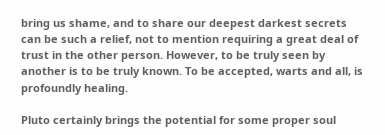bring us shame, and to share our deepest darkest secrets can be such a relief, not to mention requiring a great deal of trust in the other person. However, to be truly seen by another is to be truly known. To be accepted, warts and all, is profoundly healing.

Pluto certainly brings the potential for some proper soul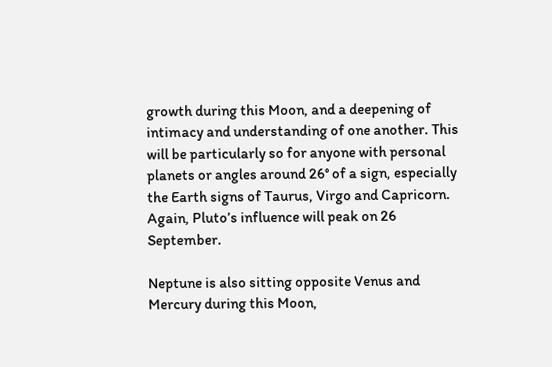growth during this Moon, and a deepening of intimacy and understanding of one another. This will be particularly so for anyone with personal planets or angles around 26° of a sign, especially the Earth signs of Taurus, Virgo and Capricorn. Again, Pluto’s influence will peak on 26 September.

Neptune is also sitting opposite Venus and Mercury during this Moon,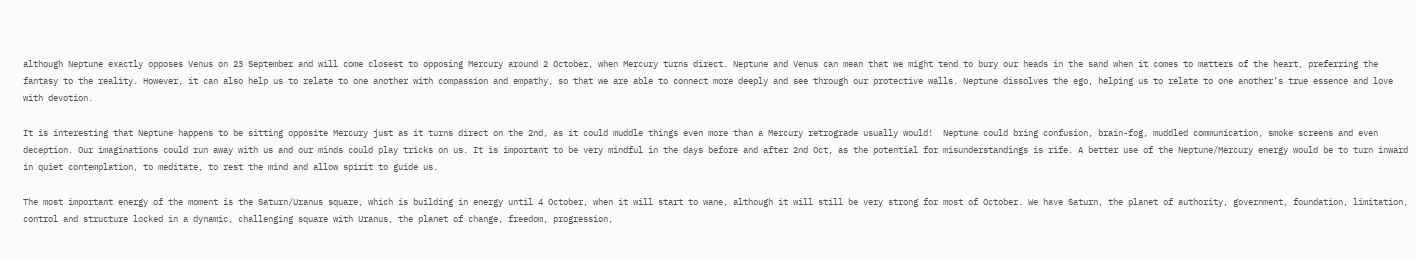although Neptune exactly opposes Venus on 23 September and will come closest to opposing Mercury around 2 October, when Mercury turns direct. Neptune and Venus can mean that we might tend to bury our heads in the sand when it comes to matters of the heart, preferring the fantasy to the reality. However, it can also help us to relate to one another with compassion and empathy, so that we are able to connect more deeply and see through our protective walls. Neptune dissolves the ego, helping us to relate to one another’s true essence and love with devotion.

It is interesting that Neptune happens to be sitting opposite Mercury just as it turns direct on the 2nd, as it could muddle things even more than a Mercury retrograde usually would!  Neptune could bring confusion, brain-fog, muddled communication, smoke screens and even deception. Our imaginations could run away with us and our minds could play tricks on us. It is important to be very mindful in the days before and after 2nd Oct, as the potential for misunderstandings is rife. A better use of the Neptune/Mercury energy would be to turn inward in quiet contemplation, to meditate, to rest the mind and allow spirit to guide us.

The most important energy of the moment is the Saturn/Uranus square, which is building in energy until 4 October, when it will start to wane, although it will still be very strong for most of October. We have Saturn, the planet of authority, government, foundation, limitation, control and structure locked in a dynamic, challenging square with Uranus, the planet of change, freedom, progression,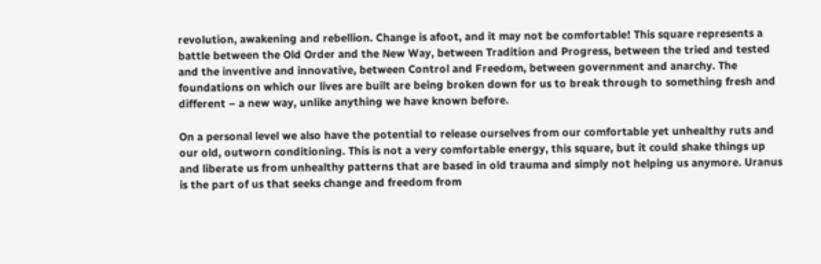revolution, awakening and rebellion. Change is afoot, and it may not be comfortable! This square represents a battle between the Old Order and the New Way, between Tradition and Progress, between the tried and tested and the inventive and innovative, between Control and Freedom, between government and anarchy. The foundations on which our lives are built are being broken down for us to break through to something fresh and different – a new way, unlike anything we have known before.

On a personal level we also have the potential to release ourselves from our comfortable yet unhealthy ruts and our old, outworn conditioning. This is not a very comfortable energy, this square, but it could shake things up and liberate us from unhealthy patterns that are based in old trauma and simply not helping us anymore. Uranus is the part of us that seeks change and freedom from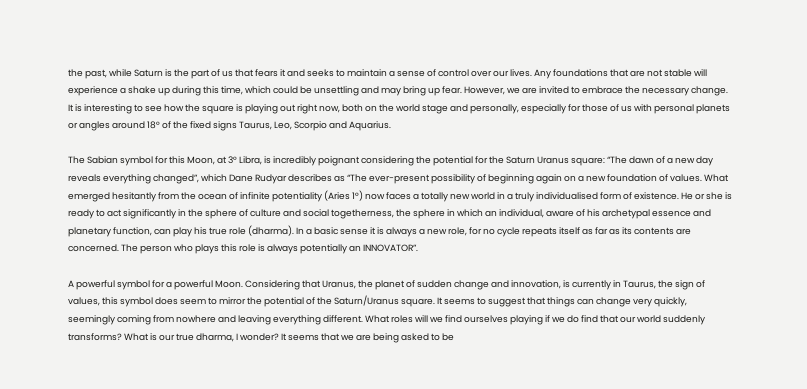the past, while Saturn is the part of us that fears it and seeks to maintain a sense of control over our lives. Any foundations that are not stable will experience a shake up during this time, which could be unsettling and may bring up fear. However, we are invited to embrace the necessary change. It is interesting to see how the square is playing out right now, both on the world stage and personally, especially for those of us with personal planets or angles around 18° of the fixed signs Taurus, Leo, Scorpio and Aquarius.

The Sabian symbol for this Moon, at 3° Libra, is incredibly poignant considering the potential for the Saturn Uranus square: “The dawn of a new day reveals everything changed”, which Dane Rudyar describes as “The ever-present possibility of beginning again on a new foundation of values. What emerged hesitantly from the ocean of infinite potentiality (Aries 1°) now faces a totally new world in a truly individualised form of existence. He or she is ready to act significantly in the sphere of culture and social togetherness, the sphere in which an individual, aware of his archetypal essence and planetary function, can play his true role (dharma). In a basic sense it is always a new role, for no cycle repeats itself as far as its contents are concerned. The person who plays this role is always potentially an INNOVATOR”.

A powerful symbol for a powerful Moon. Considering that Uranus, the planet of sudden change and innovation, is currently in Taurus, the sign of values, this symbol does seem to mirror the potential of the Saturn/Uranus square. It seems to suggest that things can change very quickly, seemingly coming from nowhere and leaving everything different. What roles will we find ourselves playing if we do find that our world suddenly transforms? What is our true dharma, I wonder? It seems that we are being asked to be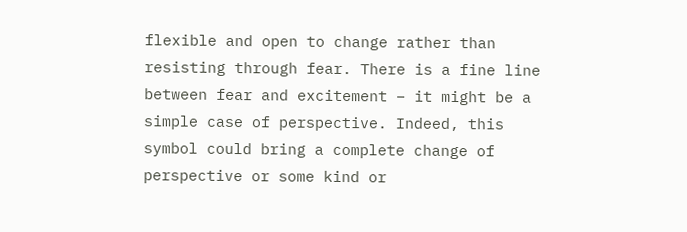flexible and open to change rather than resisting through fear. There is a fine line between fear and excitement – it might be a simple case of perspective. Indeed, this symbol could bring a complete change of perspective or some kind or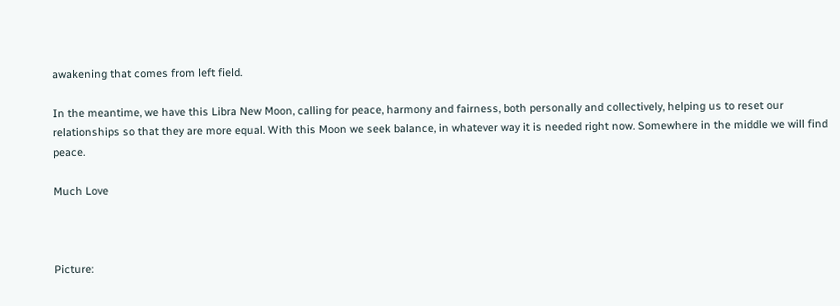awakening that comes from left field.

In the meantime, we have this Libra New Moon, calling for peace, harmony and fairness, both personally and collectively, helping us to reset our relationships so that they are more equal. With this Moon we seek balance, in whatever way it is needed right now. Somewhere in the middle we will find peace.

Much Love



Picture: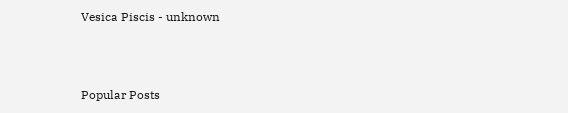Vesica Piscis - unknown




Popular Posts